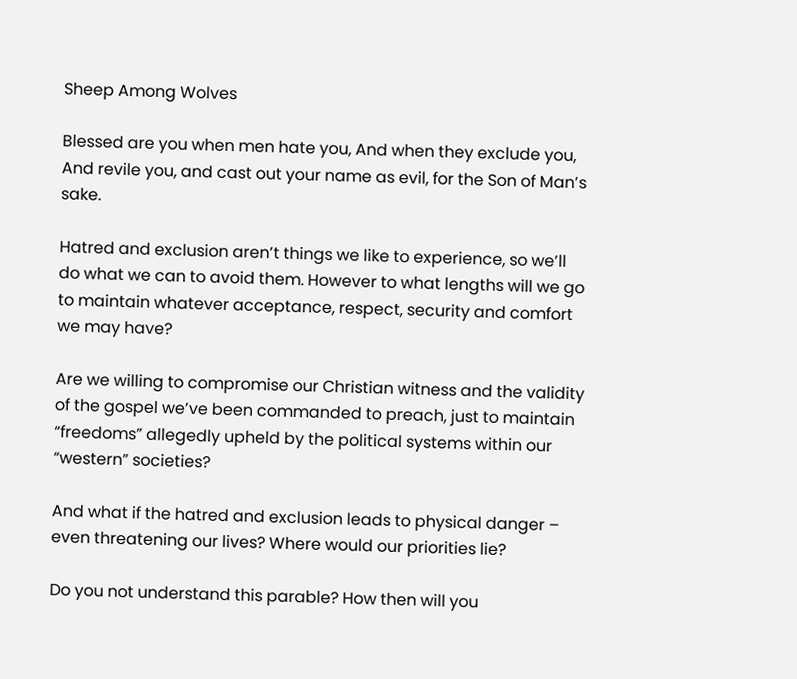Sheep Among Wolves

Blessed are you when men hate you, And when they exclude you, And revile you, and cast out your name as evil, for the Son of Man’s sake.

Hatred and exclusion aren’t things we like to experience, so we’ll do what we can to avoid them. However to what lengths will we go to maintain whatever acceptance, respect, security and comfort we may have?

Are we willing to compromise our Christian witness and the validity of the gospel we’ve been commanded to preach, just to maintain “freedoms” allegedly upheld by the political systems within our “western” societies?

And what if the hatred and exclusion leads to physical danger – even threatening our lives? Where would our priorities lie?

Do you not understand this parable? How then will you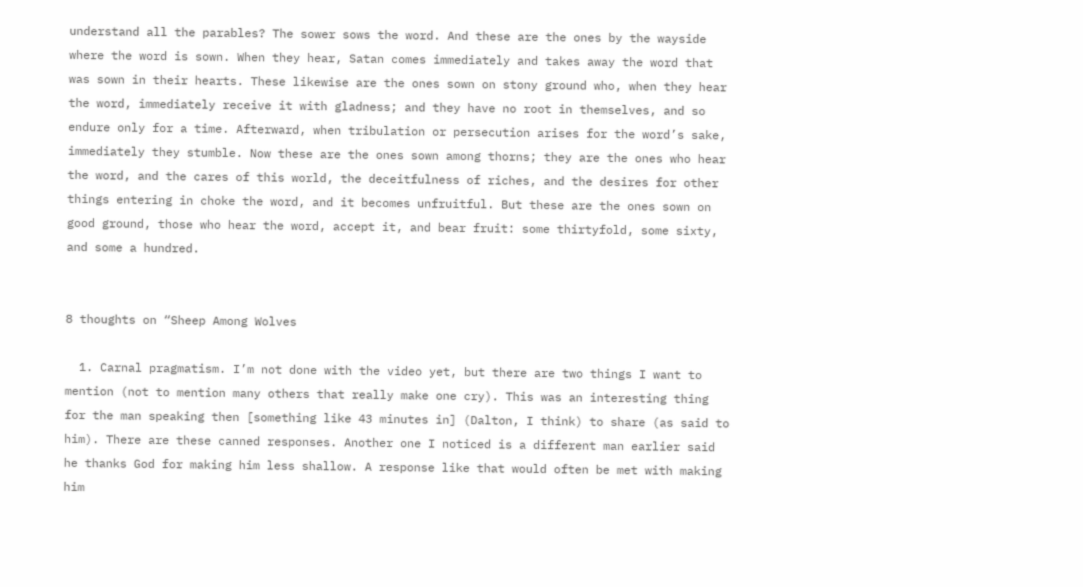understand all the parables? The sower sows the word. And these are the ones by the wayside where the word is sown. When they hear, Satan comes immediately and takes away the word that was sown in their hearts. These likewise are the ones sown on stony ground who, when they hear the word, immediately receive it with gladness; and they have no root in themselves, and so endure only for a time. Afterward, when tribulation or persecution arises for the word’s sake, immediately they stumble. Now these are the ones sown among thorns; they are the ones who hear the word, and the cares of this world, the deceitfulness of riches, and the desires for other things entering in choke the word, and it becomes unfruitful. But these are the ones sown on good ground, those who hear the word, accept it, and bear fruit: some thirtyfold, some sixty, and some a hundred.


8 thoughts on “Sheep Among Wolves

  1. Carnal pragmatism. I’m not done with the video yet, but there are two things I want to mention (not to mention many others that really make one cry). This was an interesting thing for the man speaking then [something like 43 minutes in] (Dalton, I think) to share (as said to him). There are these canned responses. Another one I noticed is a different man earlier said he thanks God for making him less shallow. A response like that would often be met with making him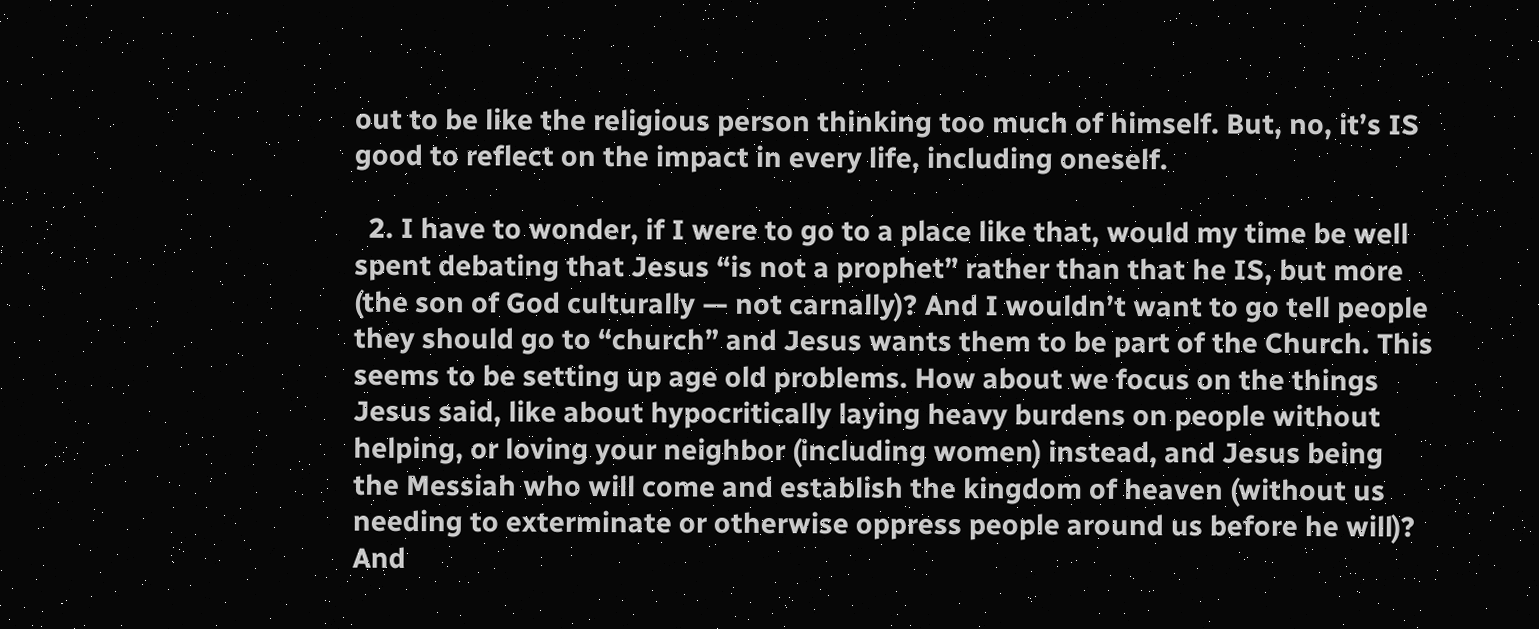out to be like the religious person thinking too much of himself. But, no, it’s IS good to reflect on the impact in every life, including oneself.

  2. I have to wonder, if I were to go to a place like that, would my time be well spent debating that Jesus “is not a prophet” rather than that he IS, but more (the son of God culturally — not carnally)? And I wouldn’t want to go tell people they should go to “church” and Jesus wants them to be part of the Church. This seems to be setting up age old problems. How about we focus on the things Jesus said, like about hypocritically laying heavy burdens on people without helping, or loving your neighbor (including women) instead, and Jesus being the Messiah who will come and establish the kingdom of heaven (without us needing to exterminate or otherwise oppress people around us before he will)? And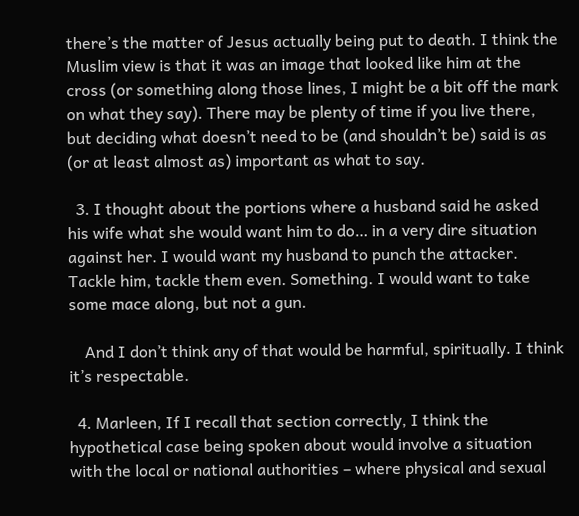there’s the matter of Jesus actually being put to death. I think the Muslim view is that it was an image that looked like him at the cross (or something along those lines, I might be a bit off the mark on what they say). There may be plenty of time if you live there, but deciding what doesn’t need to be (and shouldn’t be) said is as (or at least almost as) important as what to say.

  3. I thought about the portions where a husband said he asked his wife what she would want him to do… in a very dire situation against her. I would want my husband to punch the attacker. Tackle him, tackle them even. Something. I would want to take some mace along, but not a gun.

    And I don’t think any of that would be harmful, spiritually. I think it’s respectable.

  4. Marleen, If I recall that section correctly, I think the hypothetical case being spoken about would involve a situation with the local or national authorities – where physical and sexual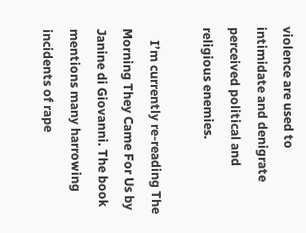violence are used to intimidate and denigrate perceived political and religious enemies.

    I’m currently re-reading The Morning They Came For Us by Janine di Giovanni. The book mentions many harrowing incidents of rape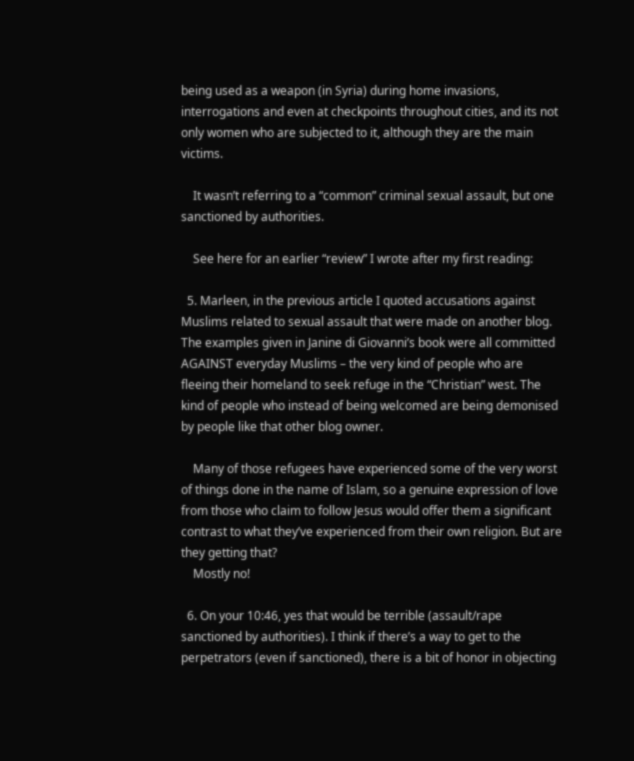being used as a weapon (in Syria) during home invasions, interrogations and even at checkpoints throughout cities, and its not only women who are subjected to it, although they are the main victims.

    It wasn’t referring to a “common” criminal sexual assault, but one sanctioned by authorities.

    See here for an earlier “review” I wrote after my first reading:

  5. Marleen, in the previous article I quoted accusations against Muslims related to sexual assault that were made on another blog. The examples given in Janine di Giovanni’s book were all committed AGAINST everyday Muslims – the very kind of people who are fleeing their homeland to seek refuge in the “Christian” west. The kind of people who instead of being welcomed are being demonised by people like that other blog owner.

    Many of those refugees have experienced some of the very worst of things done in the name of Islam, so a genuine expression of love from those who claim to follow Jesus would offer them a significant contrast to what they’ve experienced from their own religion. But are they getting that?
    Mostly no!

  6. On your 10:46, yes that would be terrible (assault/rape sanctioned by authorities). I think if there’s a way to get to the perpetrators (even if sanctioned), there is a bit of honor in objecting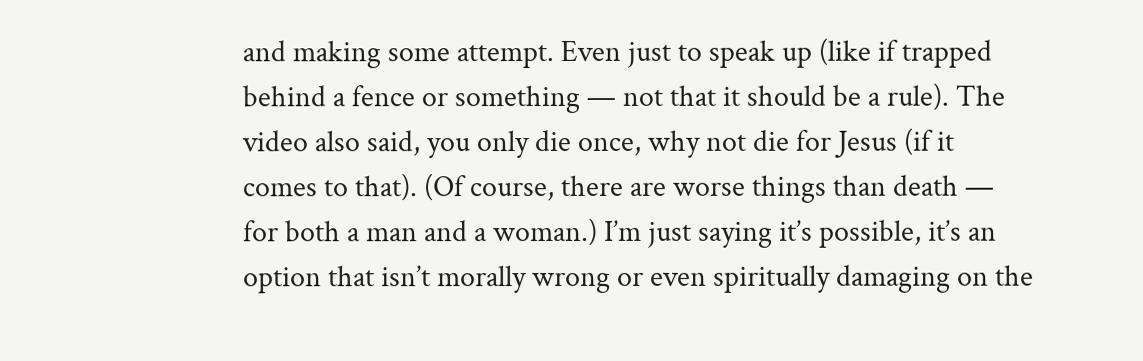and making some attempt. Even just to speak up (like if trapped behind a fence or something — not that it should be a rule). The video also said, you only die once, why not die for Jesus (if it comes to that). (Of course, there are worse things than death — for both a man and a woman.) I’m just saying it’s possible, it’s an option that isn’t morally wrong or even spiritually damaging on the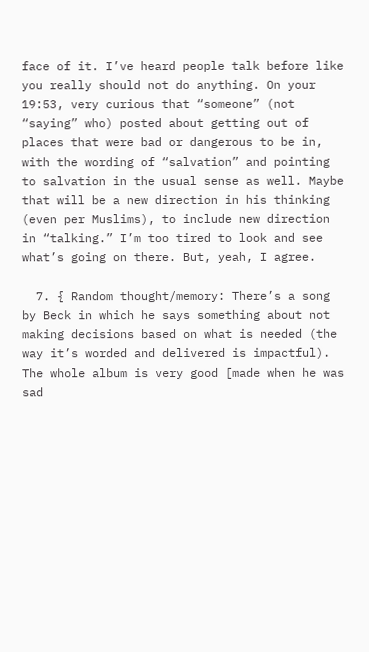face of it. I’ve heard people talk before like you really should not do anything. On your 19:53, very curious that “someone” (not “saying” who) posted about getting out of places that were bad or dangerous to be in, with the wording of “salvation” and pointing to salvation in the usual sense as well. Maybe that will be a new direction in his thinking (even per Muslims), to include new direction in “talking.” I’m too tired to look and see what’s going on there. But, yeah, I agree.

  7. { Random thought/memory: There’s a song by Beck in which he says something about not making decisions based on what is needed (the way it’s worded and delivered is impactful). The whole album is very good [made when he was sad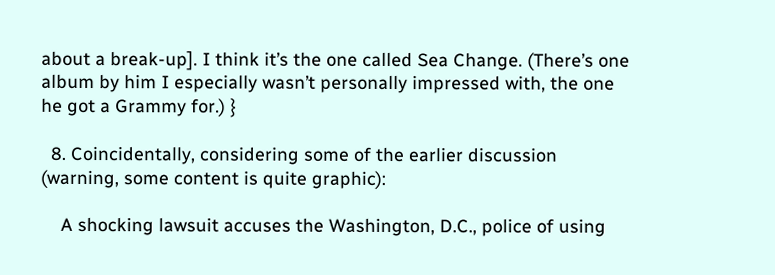about a break-up]. I think it’s the one called Sea Change. (There’s one album by him I especially wasn’t personally impressed with, the one he got a Grammy for.) }

  8. Coincidentally, considering some of the earlier discussion (warning, some content is quite graphic):

    A shocking lawsuit accuses the Washington, D.C., police of using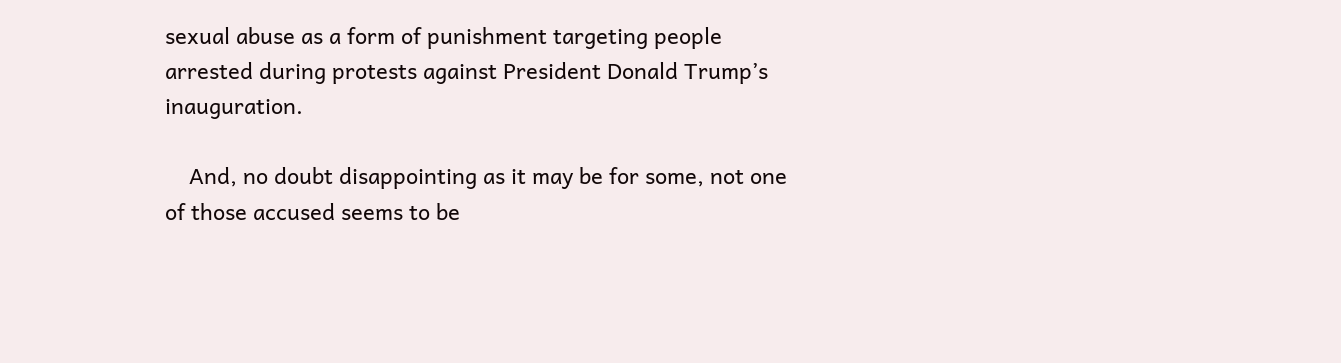sexual abuse as a form of punishment targeting people arrested during protests against President Donald Trump’s inauguration.

    And, no doubt disappointing as it may be for some, not one of those accused seems to be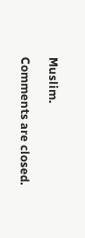Muslim.

Comments are closed.